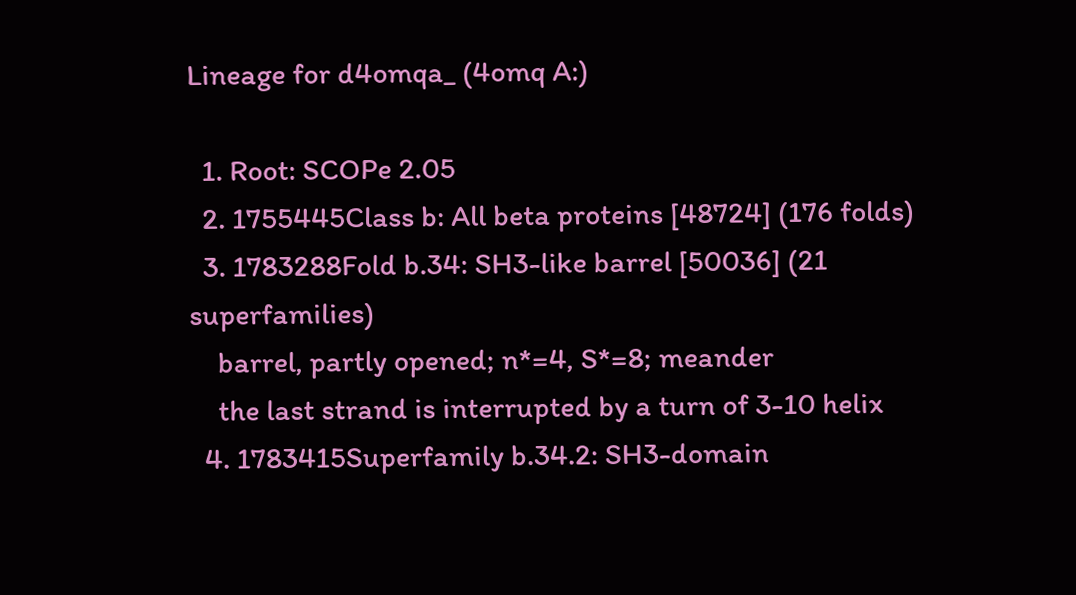Lineage for d4omqa_ (4omq A:)

  1. Root: SCOPe 2.05
  2. 1755445Class b: All beta proteins [48724] (176 folds)
  3. 1783288Fold b.34: SH3-like barrel [50036] (21 superfamilies)
    barrel, partly opened; n*=4, S*=8; meander
    the last strand is interrupted by a turn of 3-10 helix
  4. 1783415Superfamily b.34.2: SH3-domain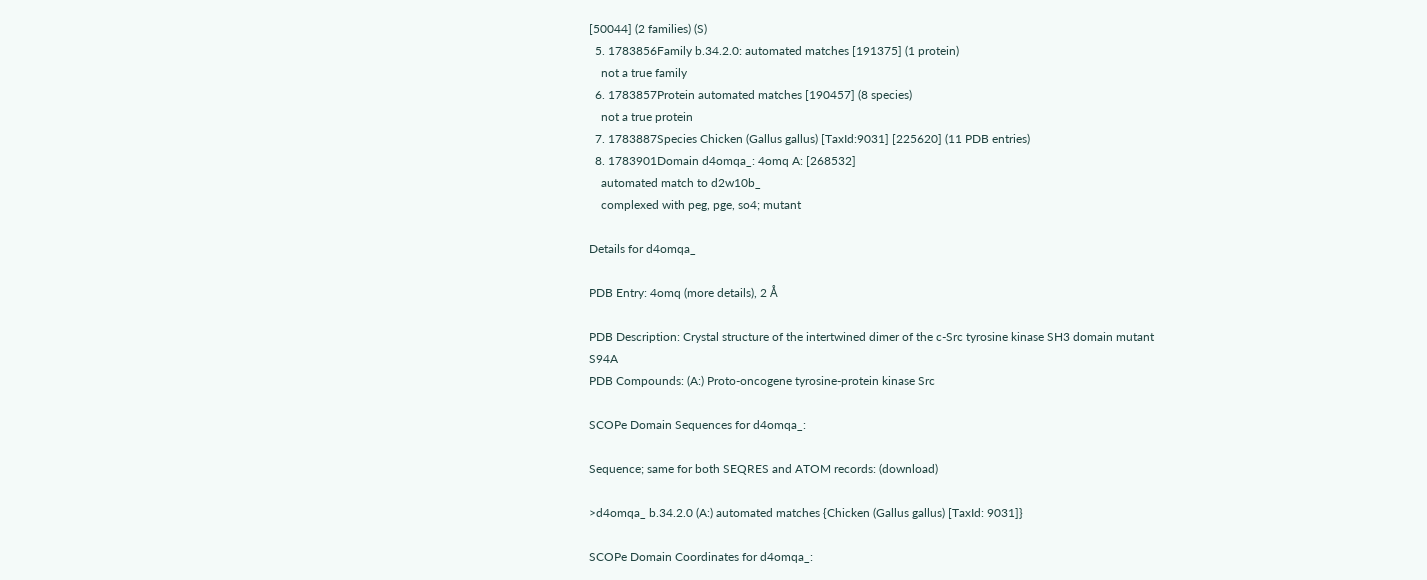[50044] (2 families) (S)
  5. 1783856Family b.34.2.0: automated matches [191375] (1 protein)
    not a true family
  6. 1783857Protein automated matches [190457] (8 species)
    not a true protein
  7. 1783887Species Chicken (Gallus gallus) [TaxId:9031] [225620] (11 PDB entries)
  8. 1783901Domain d4omqa_: 4omq A: [268532]
    automated match to d2w10b_
    complexed with peg, pge, so4; mutant

Details for d4omqa_

PDB Entry: 4omq (more details), 2 Å

PDB Description: Crystal structure of the intertwined dimer of the c-Src tyrosine kinase SH3 domain mutant S94A
PDB Compounds: (A:) Proto-oncogene tyrosine-protein kinase Src

SCOPe Domain Sequences for d4omqa_:

Sequence; same for both SEQRES and ATOM records: (download)

>d4omqa_ b.34.2.0 (A:) automated matches {Chicken (Gallus gallus) [TaxId: 9031]}

SCOPe Domain Coordinates for d4omqa_: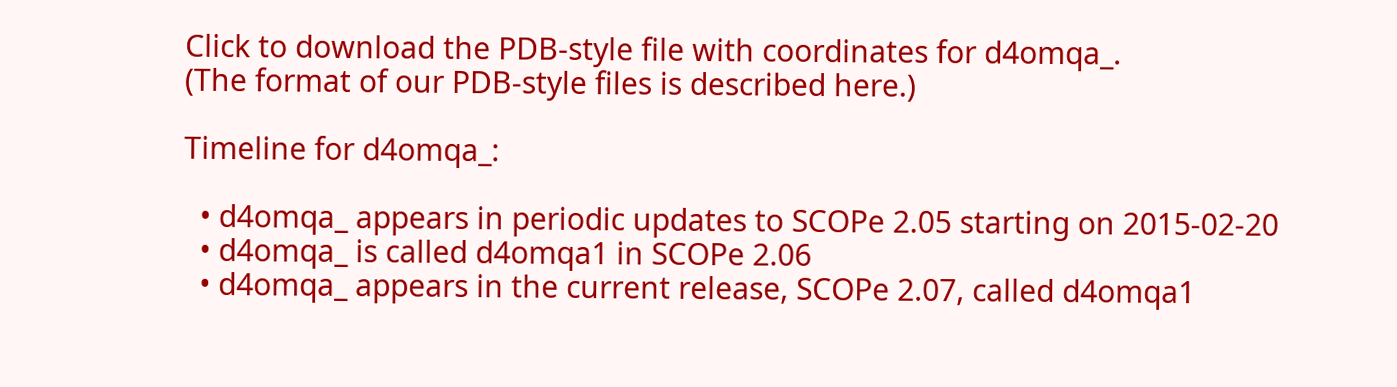Click to download the PDB-style file with coordinates for d4omqa_.
(The format of our PDB-style files is described here.)

Timeline for d4omqa_:

  • d4omqa_ appears in periodic updates to SCOPe 2.05 starting on 2015-02-20
  • d4omqa_ is called d4omqa1 in SCOPe 2.06
  • d4omqa_ appears in the current release, SCOPe 2.07, called d4omqa1